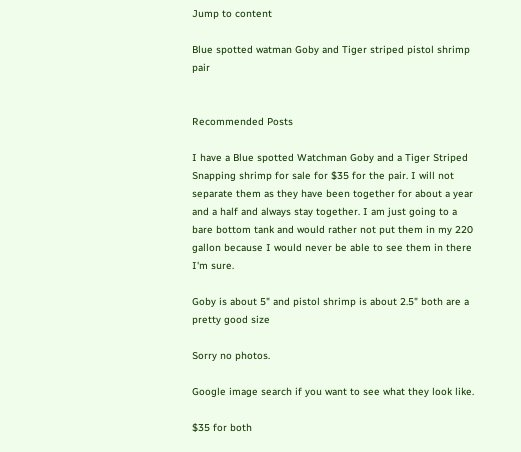Jump to content

Blue spotted watman Goby and Tiger striped pistol shrimp pair


Recommended Posts

I have a Blue spotted Watchman Goby and a Tiger Striped Snapping shrimp for sale for $35 for the pair. I will not separate them as they have been together for about a year and a half and always stay together. I am just going to a bare bottom tank and would rather not put them in my 220 gallon because I would never be able to see them in there I'm sure.

Goby is about 5" and pistol shrimp is about 2.5" both are a pretty good size

Sorry no photos.

Google image search if you want to see what they look like.

$35 for both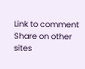Link to comment
Share on other sites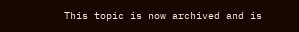This topic is now archived and is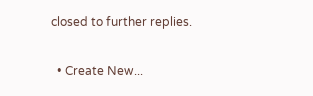closed to further replies.

  • Create New...